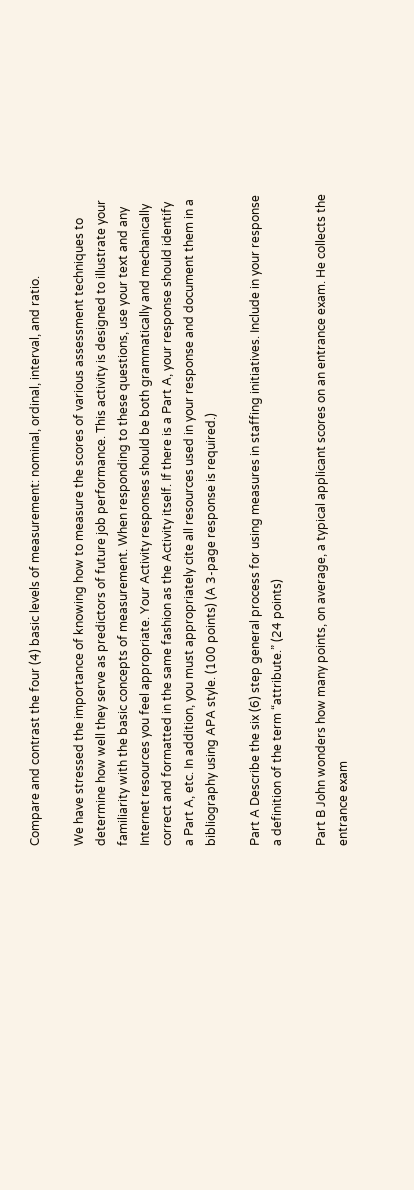Compare and contrast the four (4) basic levels of measurement: nominal, ordinal, interval, and ratio.

We have stressed the importance of knowing how to measure the scores of various assessment techniques to determine how well they serve as predictors of future job performance. This activity is designed to illustrate your familiarity with the basic concepts of measurement. When responding to these questions, use your text and any Internet resources you feel appropriate. Your Activity responses should be both grammatically and mechanically correct and formatted in the same fashion as the Activity itself. If there is a Part A, your response should identify a Part A, etc. In addition, you must appropriately cite all resources used in your response and document them in a bibliography using APA style. (100 points) (A 3-page response is required.)

Part A Describe the six (6) step general process for using measures in staffing initiatives. Include in your response a definition of the term “attribute.” (24 points)

Part B John wonders how many points, on average, a typical applicant scores on an entrance exam. He collects the entrance exam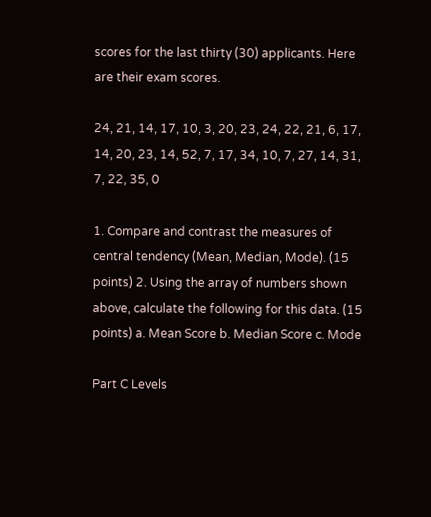scores for the last thirty (30) applicants. Here are their exam scores.

24, 21, 14, 17, 10, 3, 20, 23, 24, 22, 21, 6, 17, 14, 20, 23, 14, 52, 7, 17, 34, 10, 7, 27, 14, 31, 7, 22, 35, 0

1. Compare and contrast the measures of central tendency (Mean, Median, Mode). (15 points) 2. Using the array of numbers shown above, calculate the following for this data. (15 points) a. Mean Score b. Median Score c. Mode

Part C Levels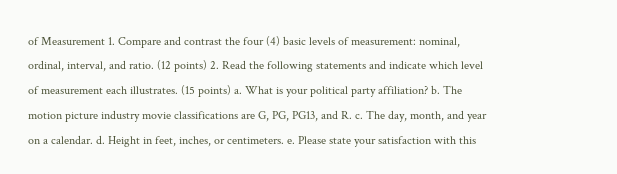of Measurement 1. Compare and contrast the four (4) basic levels of measurement: nominal, ordinal, interval, and ratio. (12 points) 2. Read the following statements and indicate which level of measurement each illustrates. (15 points) a. What is your political party affiliation? b. The motion picture industry movie classifications are G, PG, PG13, and R. c. The day, month, and year on a calendar. d. Height in feet, inches, or centimeters. e. Please state your satisfaction with this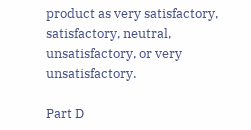product as very satisfactory, satisfactory, neutral, unsatisfactory, or very unsatisfactory.

Part D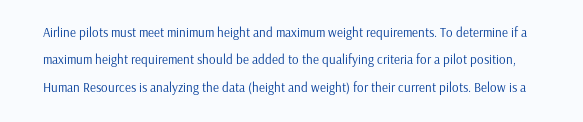Airline pilots must meet minimum height and maximum weight requirements. To determine if a maximum height requirement should be added to the qualifying criteria for a pilot position, Human Resources is analyzing the data (height and weight) for their current pilots. Below is a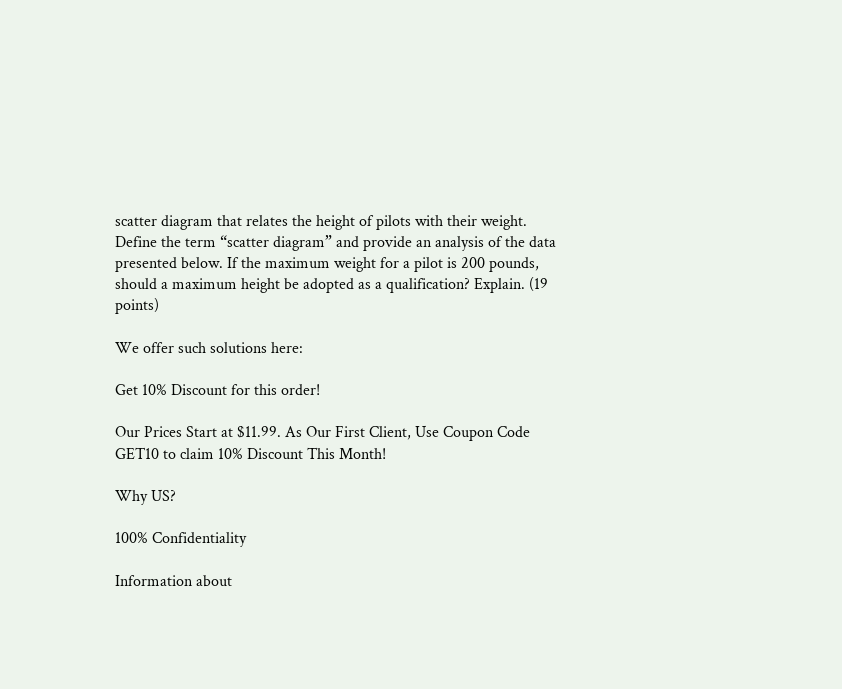scatter diagram that relates the height of pilots with their weight. Define the term “scatter diagram” and provide an analysis of the data presented below. If the maximum weight for a pilot is 200 pounds, should a maximum height be adopted as a qualification? Explain. (19 points)

We offer such solutions here:

Get 10% Discount for this order!

Our Prices Start at $11.99. As Our First Client, Use Coupon Code GET10 to claim 10% Discount This Month!

Why US?

100% Confidentiality

Information about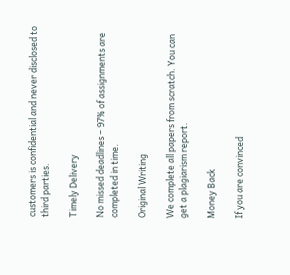customers is confidential and never disclosed to third parties.

Timely Delivery

No missed deadlines – 97% of assignments are completed in time.

Original Writing

We complete all papers from scratch. You can get a plagiarism report.

Money Back

If you are convinced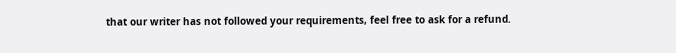that our writer has not followed your requirements, feel free to ask for a refund.